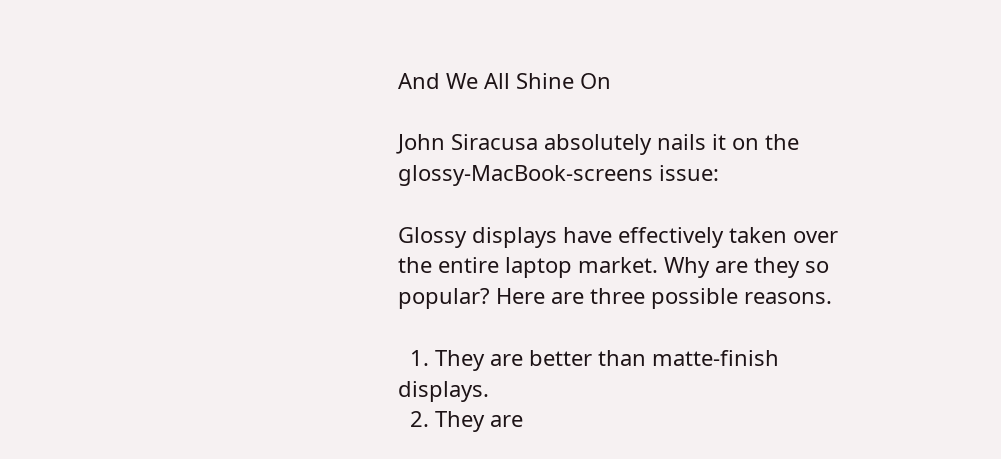And We All Shine On

John Siracusa absolutely nails it on the glossy-MacBook-screens issue:

Glossy displays have effectively taken over the entire laptop market. Why are they so popular? Here are three possible reasons.

  1. They are better than matte-finish displays.
  2. They are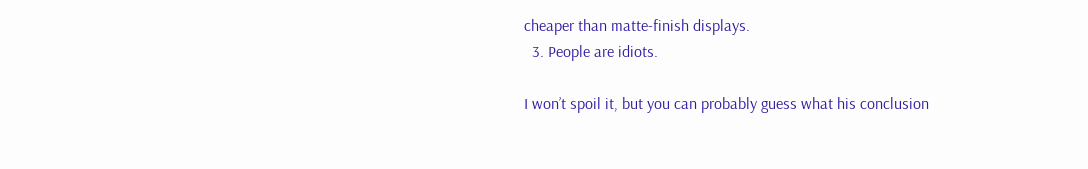cheaper than matte-finish displays.
  3. People are idiots.

I won’t spoil it, but you can probably guess what his conclusion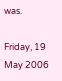was.

Friday, 19 May 2006